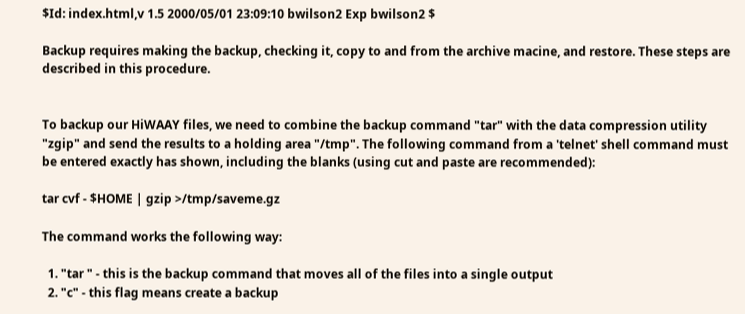$Id: index.html,v 1.5 2000/05/01 23:09:10 bwilson2 Exp bwilson2 $

Backup requires making the backup, checking it, copy to and from the archive macine, and restore. These steps are described in this procedure.


To backup our HiWAAY files, we need to combine the backup command "tar" with the data compression utility "zgip" and send the results to a holding area "/tmp". The following command from a 'telnet' shell command must be entered exactly has shown, including the blanks (using cut and paste are recommended):

tar cvf - $HOME | gzip >/tmp/saveme.gz

The command works the following way:

  1. "tar " - this is the backup command that moves all of the files into a single output
  2. "c" - this flag means create a backup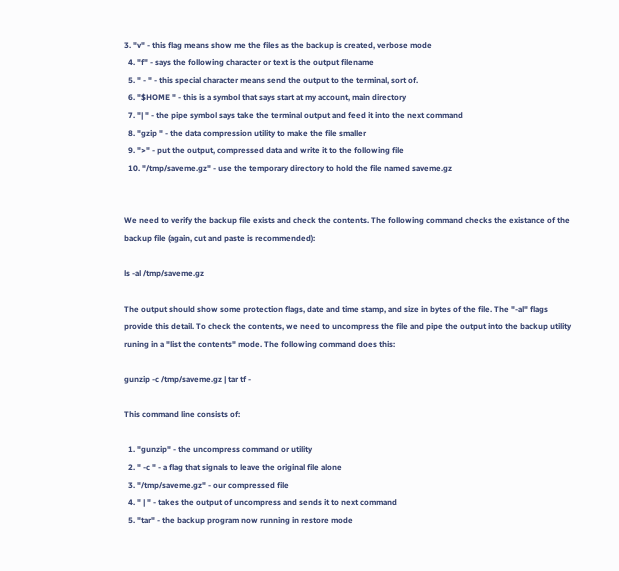3. "v" - this flag means show me the files as the backup is created, verbose mode
  4. "f" - says the following character or text is the output filename
  5. " - " - this special character means send the output to the terminal, sort of.
  6. "$HOME " - this is a symbol that says start at my account, main directory
  7. "| " - the pipe symbol says take the terminal output and feed it into the next command
  8. "gzip " - the data compression utility to make the file smaller
  9. ">" - put the output, compressed data and write it to the following file
  10. "/tmp/saveme.gz" - use the temporary directory to hold the file named saveme.gz


We need to verify the backup file exists and check the contents. The following command checks the existance of the backup file (again, cut and paste is recommended):

ls -al /tmp/saveme.gz

The output should show some protection flags, date and time stamp, and size in bytes of the file. The "-al" flags provide this detail. To check the contents, we need to uncompress the file and pipe the output into the backup utility runing in a "list the contents" mode. The following command does this:

gunzip -c /tmp/saveme.gz | tar tf -

This command line consists of:

  1. "gunzip" - the uncompress command or utility
  2. " -c " - a flag that signals to leave the original file alone
  3. "/tmp/saveme.gz" - our compressed file
  4. " | " - takes the output of uncompress and sends it to next command
  5. "tar" - the backup program now running in restore mode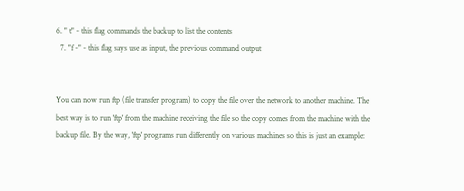6. " t" - this flag commands the backup to list the contents
  7. "f -" - this flag says use as input, the previous command output


You can now run ftp (file transfer program) to copy the file over the network to another machine. The best way is to run 'ftp' from the machine receiving the file so the copy comes from the machine with the backup file. By the way, 'ftp' programs run differently on various machines so this is just an example: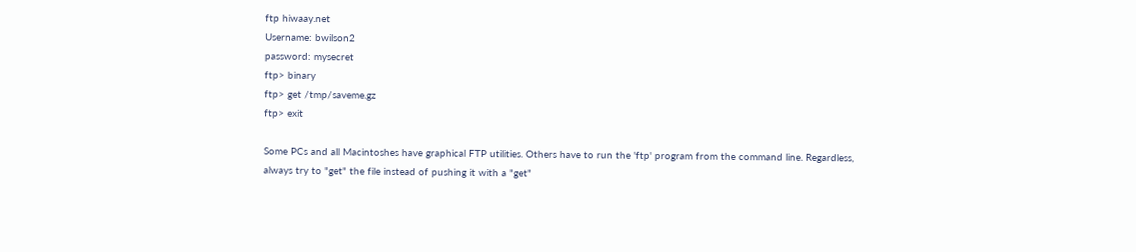ftp hiwaay.net
Username: bwilson2
password: mysecret
ftp> binary
ftp> get /tmp/saveme.gz
ftp> exit

Some PCs and all Macintoshes have graphical FTP utilities. Others have to run the 'ftp' program from the command line. Regardless, always try to "get" the file instead of pushing it with a "get"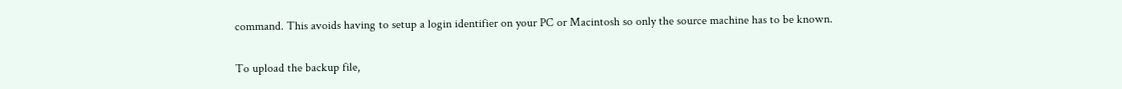command. This avoids having to setup a login identifier on your PC or Macintosh so only the source machine has to be known.

To upload the backup file,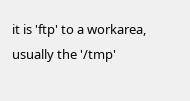it is 'ftp' to a workarea, usually the '/tmp'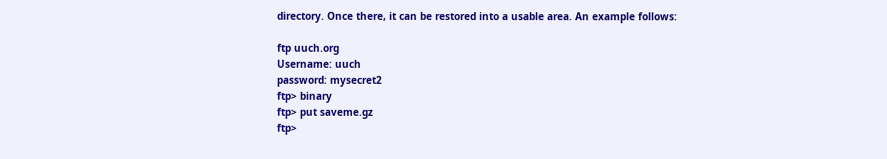directory. Once there, it can be restored into a usable area. An example follows:

ftp uuch.org
Username: uuch
password: mysecret2
ftp> binary
ftp> put saveme.gz
ftp>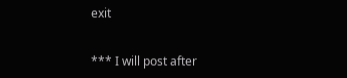exit


*** I will post after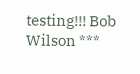testing!!! Bob Wilson ***